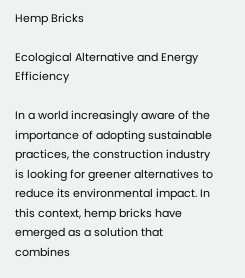Hemp Bricks

Ecological Alternative and Energy Efficiency

In a world increasingly aware of the importance of adopting sustainable practices, the construction industry is looking for greener alternatives to reduce its environmental impact. In this context, hemp bricks have emerged as a solution that combines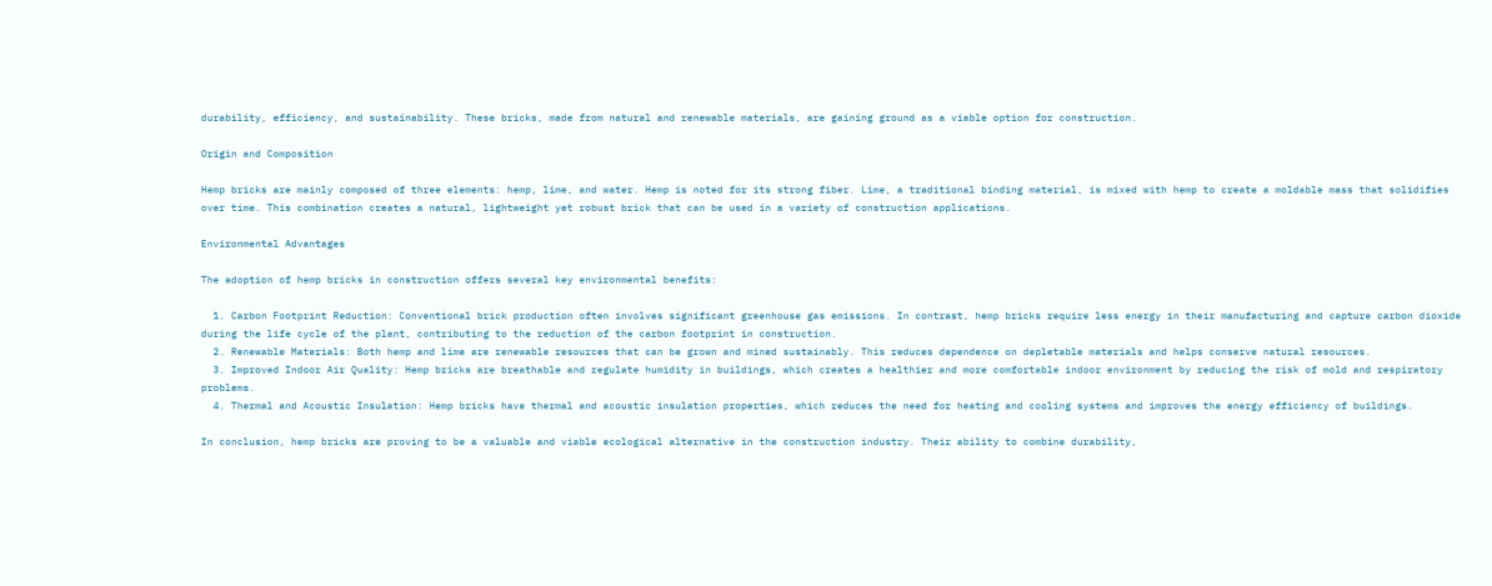durability, efficiency, and sustainability. These bricks, made from natural and renewable materials, are gaining ground as a viable option for construction.

Origin and Composition

Hemp bricks are mainly composed of three elements: hemp, lime, and water. Hemp is noted for its strong fiber. Lime, a traditional binding material, is mixed with hemp to create a moldable mass that solidifies over time. This combination creates a natural, lightweight yet robust brick that can be used in a variety of construction applications.

Environmental Advantages

The adoption of hemp bricks in construction offers several key environmental benefits:

  1. Carbon Footprint Reduction: Conventional brick production often involves significant greenhouse gas emissions. In contrast, hemp bricks require less energy in their manufacturing and capture carbon dioxide during the life cycle of the plant, contributing to the reduction of the carbon footprint in construction.
  2. Renewable Materials: Both hemp and lime are renewable resources that can be grown and mined sustainably. This reduces dependence on depletable materials and helps conserve natural resources.
  3. Improved Indoor Air Quality: Hemp bricks are breathable and regulate humidity in buildings, which creates a healthier and more comfortable indoor environment by reducing the risk of mold and respiratory problems.
  4. Thermal and Acoustic Insulation: Hemp bricks have thermal and acoustic insulation properties, which reduces the need for heating and cooling systems and improves the energy efficiency of buildings.

In conclusion, hemp bricks are proving to be a valuable and viable ecological alternative in the construction industry. Their ability to combine durability,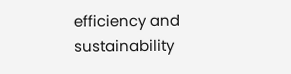efficiency and sustainability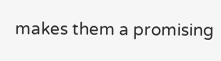makes them a promising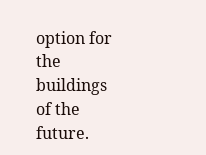option for the buildings of the future.